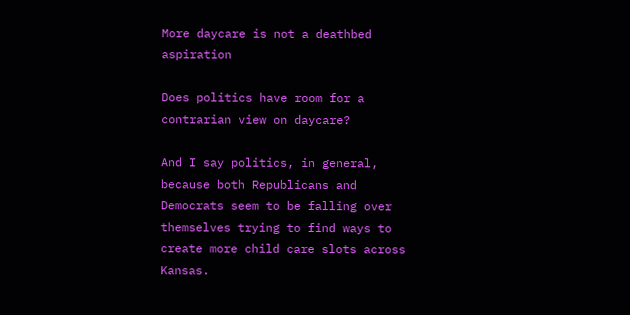More daycare is not a deathbed aspiration

Does politics have room for a contrarian view on daycare?

And I say politics, in general, because both Republicans and Democrats seem to be falling over themselves trying to find ways to create more child care slots across Kansas.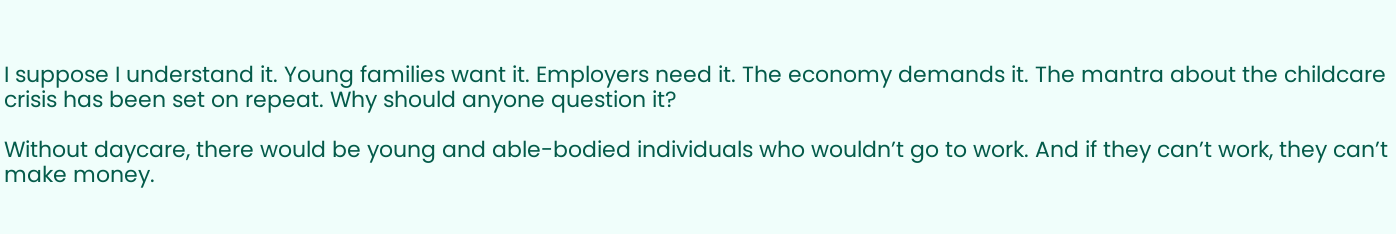I suppose I understand it. Young families want it. Employers need it. The economy demands it. The mantra about the childcare crisis has been set on repeat. Why should anyone question it?

Without daycare, there would be young and able-bodied individuals who wouldn’t go to work. And if they can’t work, they can’t make money.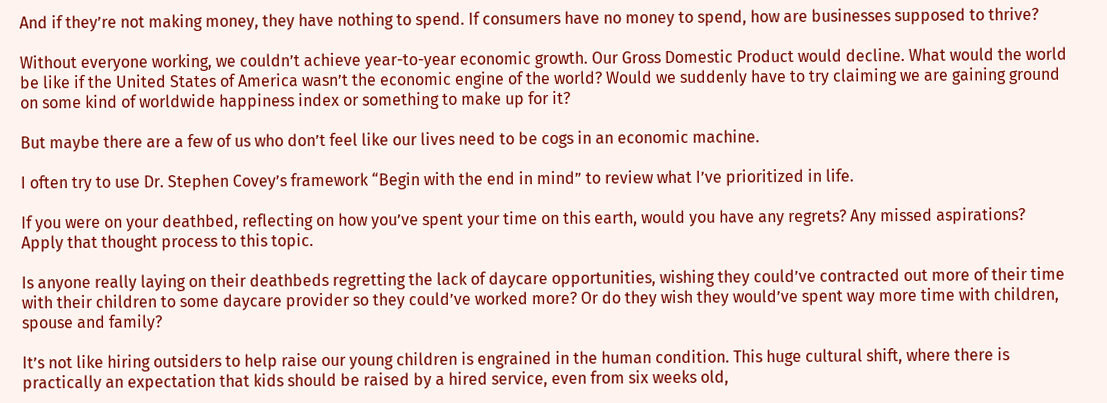And if they’re not making money, they have nothing to spend. If consumers have no money to spend, how are businesses supposed to thrive?

Without everyone working, we couldn’t achieve year-to-year economic growth. Our Gross Domestic Product would decline. What would the world be like if the United States of America wasn’t the economic engine of the world? Would we suddenly have to try claiming we are gaining ground on some kind of worldwide happiness index or something to make up for it?

But maybe there are a few of us who don’t feel like our lives need to be cogs in an economic machine.

I often try to use Dr. Stephen Covey’s framework “Begin with the end in mind” to review what I’ve prioritized in life.

If you were on your deathbed, reflecting on how you’ve spent your time on this earth, would you have any regrets? Any missed aspirations? Apply that thought process to this topic.

Is anyone really laying on their deathbeds regretting the lack of daycare opportunities, wishing they could’ve contracted out more of their time with their children to some daycare provider so they could’ve worked more? Or do they wish they would’ve spent way more time with children, spouse and family?

It’s not like hiring outsiders to help raise our young children is engrained in the human condition. This huge cultural shift, where there is practically an expectation that kids should be raised by a hired service, even from six weeks old,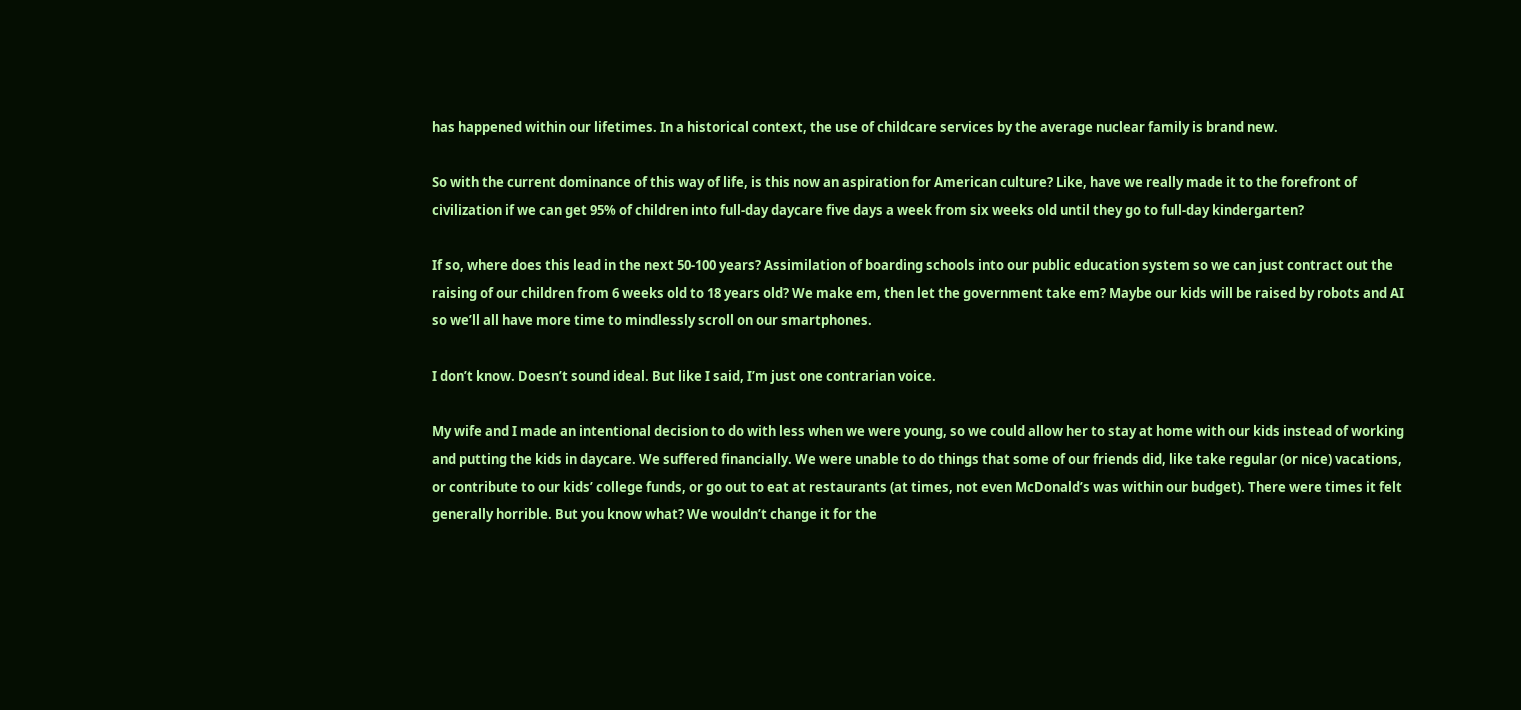has happened within our lifetimes. In a historical context, the use of childcare services by the average nuclear family is brand new.

So with the current dominance of this way of life, is this now an aspiration for American culture? Like, have we really made it to the forefront of civilization if we can get 95% of children into full-day daycare five days a week from six weeks old until they go to full-day kindergarten?

If so, where does this lead in the next 50-100 years? Assimilation of boarding schools into our public education system so we can just contract out the raising of our children from 6 weeks old to 18 years old? We make em, then let the government take em? Maybe our kids will be raised by robots and AI so we’ll all have more time to mindlessly scroll on our smartphones.

I don’t know. Doesn’t sound ideal. But like I said, I’m just one contrarian voice.

My wife and I made an intentional decision to do with less when we were young, so we could allow her to stay at home with our kids instead of working and putting the kids in daycare. We suffered financially. We were unable to do things that some of our friends did, like take regular (or nice) vacations, or contribute to our kids’ college funds, or go out to eat at restaurants (at times, not even McDonald’s was within our budget). There were times it felt generally horrible. But you know what? We wouldn’t change it for the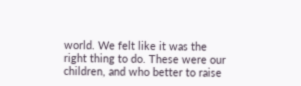world. We felt like it was the right thing to do. These were our children, and who better to raise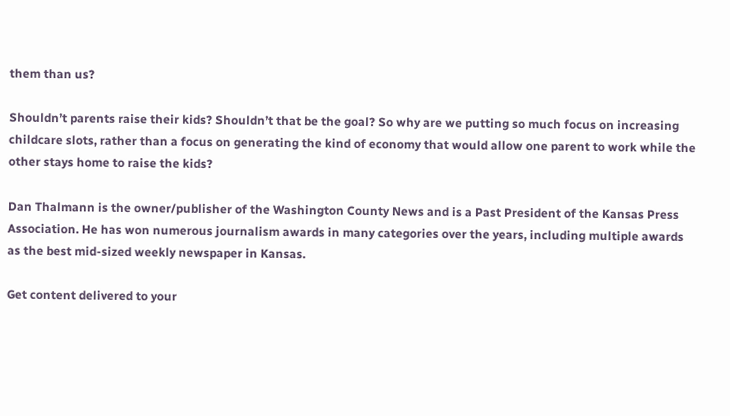them than us?

Shouldn’t parents raise their kids? Shouldn’t that be the goal? So why are we putting so much focus on increasing childcare slots, rather than a focus on generating the kind of economy that would allow one parent to work while the other stays home to raise the kids?

Dan Thalmann is the owner/publisher of the Washington County News and is a Past President of the Kansas Press Association. He has won numerous journalism awards in many categories over the years, including multiple awards as the best mid-sized weekly newspaper in Kansas.

Get content delivered to your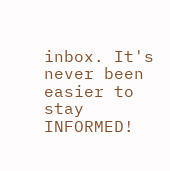inbox. It's never been easier to stay INFORMED!